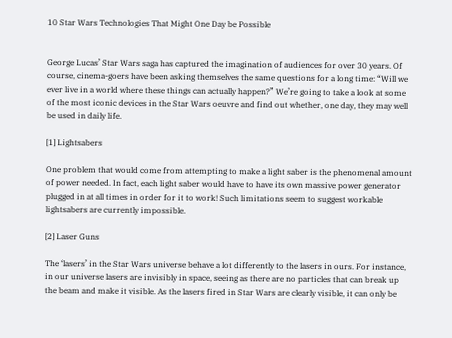10 Star Wars Technologies That Might One Day be Possible


George Lucas’ Star Wars saga has captured the imagination of audiences for over 30 years. Of course, cinema-goers have been asking themselves the same questions for a long time: “Will we ever live in a world where these things can actually happen?” We’re going to take a look at some of the most iconic devices in the Star Wars oeuvre and find out whether, one day, they may well be used in daily life.

[1] Lightsabers

One problem that would come from attempting to make a light saber is the phenomenal amount of power needed. In fact, each light saber would have to have its own massive power generator plugged in at all times in order for it to work! Such limitations seem to suggest workable lightsabers are currently impossible.

[2] Laser Guns

The ‘lasers’ in the Star Wars universe behave a lot differently to the lasers in ours. For instance, in our universe lasers are invisibly in space, seeing as there are no particles that can break up the beam and make it visible. As the lasers fired in Star Wars are clearly visible, it can only be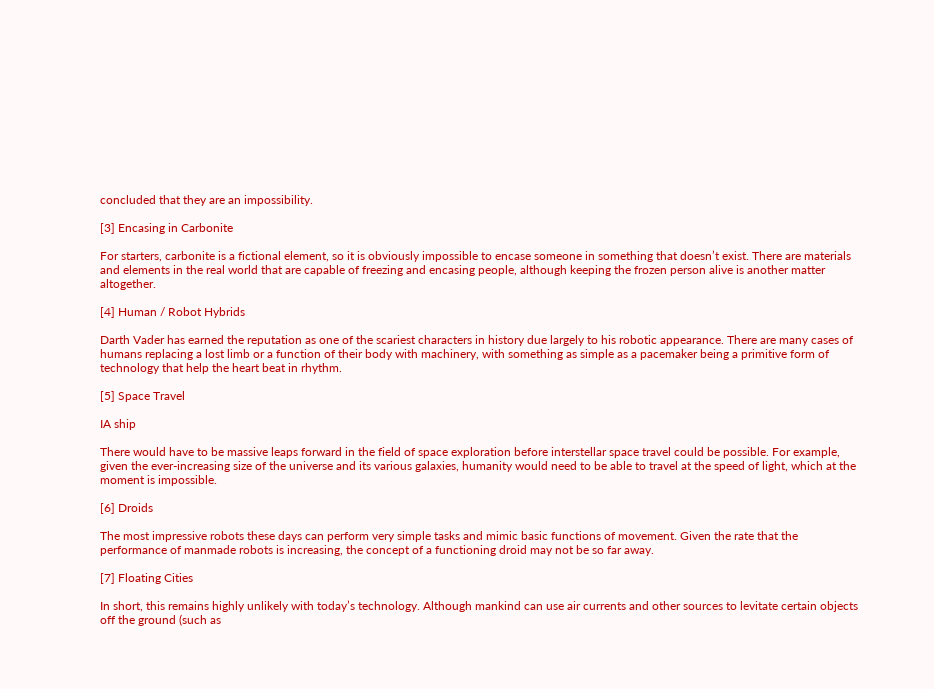concluded that they are an impossibility.

[3] Encasing in Carbonite

For starters, carbonite is a fictional element, so it is obviously impossible to encase someone in something that doesn’t exist. There are materials and elements in the real world that are capable of freezing and encasing people, although keeping the frozen person alive is another matter altogether.

[4] Human / Robot Hybrids

Darth Vader has earned the reputation as one of the scariest characters in history due largely to his robotic appearance. There are many cases of humans replacing a lost limb or a function of their body with machinery, with something as simple as a pacemaker being a primitive form of technology that help the heart beat in rhythm.

[5] Space Travel

IA ship

There would have to be massive leaps forward in the field of space exploration before interstellar space travel could be possible. For example, given the ever-increasing size of the universe and its various galaxies, humanity would need to be able to travel at the speed of light, which at the moment is impossible.

[6] Droids

The most impressive robots these days can perform very simple tasks and mimic basic functions of movement. Given the rate that the performance of manmade robots is increasing, the concept of a functioning droid may not be so far away.

[7] Floating Cities

In short, this remains highly unlikely with today’s technology. Although mankind can use air currents and other sources to levitate certain objects off the ground (such as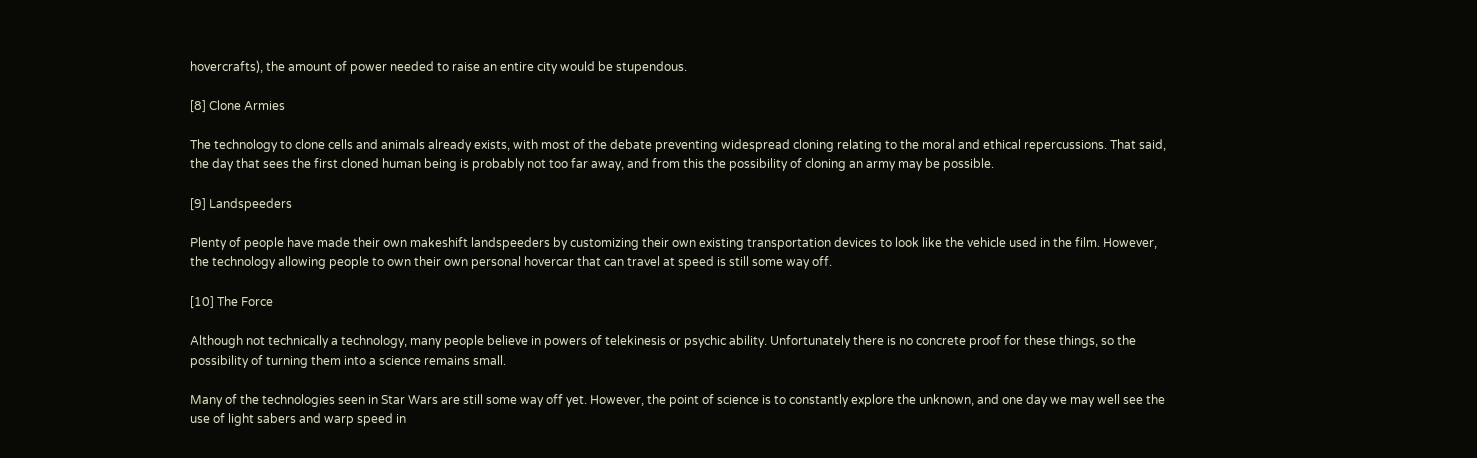hovercrafts), the amount of power needed to raise an entire city would be stupendous.

[8] Clone Armies

The technology to clone cells and animals already exists, with most of the debate preventing widespread cloning relating to the moral and ethical repercussions. That said, the day that sees the first cloned human being is probably not too far away, and from this the possibility of cloning an army may be possible.

[9] Landspeeders

Plenty of people have made their own makeshift landspeeders by customizing their own existing transportation devices to look like the vehicle used in the film. However, the technology allowing people to own their own personal hovercar that can travel at speed is still some way off.

[10] The Force

Although not technically a technology, many people believe in powers of telekinesis or psychic ability. Unfortunately there is no concrete proof for these things, so the possibility of turning them into a science remains small.

Many of the technologies seen in Star Wars are still some way off yet. However, the point of science is to constantly explore the unknown, and one day we may well see the use of light sabers and warp speed in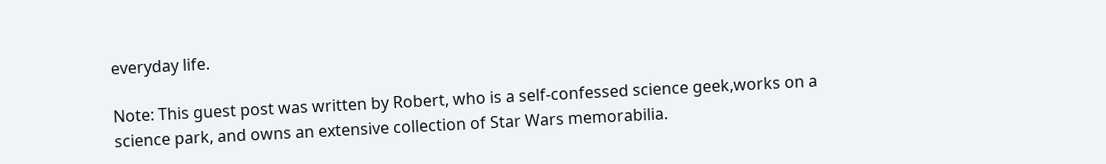everyday life.

Note: This guest post was written by Robert, who is a self-confessed science geek,works on a science park, and owns an extensive collection of Star Wars memorabilia.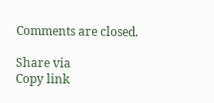Comments are closed.

Share via
Copy link